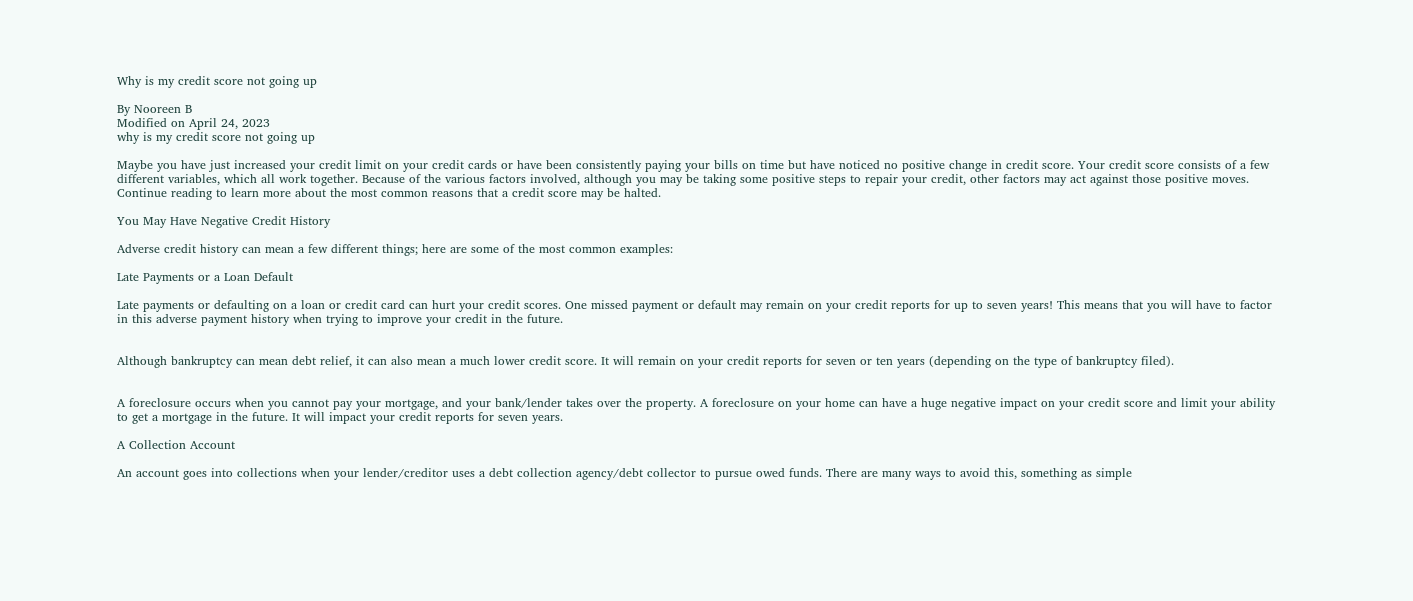Why is my credit score not going up

By Nooreen B
Modified on April 24, 2023
why is my credit score not going up

Maybe you have just increased your credit limit on your credit cards or have been consistently paying your bills on time but have noticed no positive change in credit score. Your credit score consists of a few different variables, which all work together. Because of the various factors involved, although you may be taking some positive steps to repair your credit, other factors may act against those positive moves. Continue reading to learn more about the most common reasons that a credit score may be halted.

You May Have Negative Credit History

Adverse credit history can mean a few different things; here are some of the most common examples:

Late Payments or a Loan Default

Late payments or defaulting on a loan or credit card can hurt your credit scores. One missed payment or default may remain on your credit reports for up to seven years! This means that you will have to factor in this adverse payment history when trying to improve your credit in the future.


Although bankruptcy can mean debt relief, it can also mean a much lower credit score. It will remain on your credit reports for seven or ten years (depending on the type of bankruptcy filed).


A foreclosure occurs when you cannot pay your mortgage, and your bank/lender takes over the property. A foreclosure on your home can have a huge negative impact on your credit score and limit your ability to get a mortgage in the future. It will impact your credit reports for seven years.

A Collection Account

An account goes into collections when your lender/creditor uses a debt collection agency/debt collector to pursue owed funds. There are many ways to avoid this, something as simple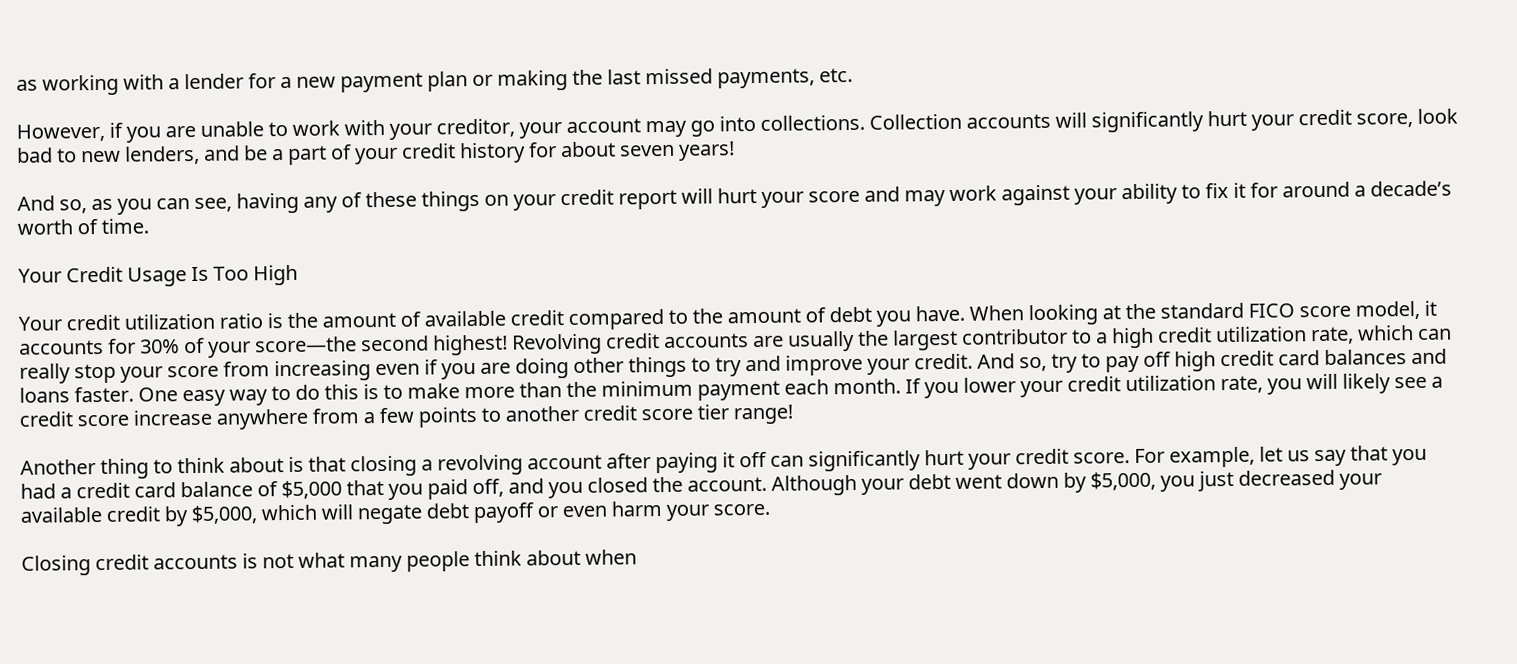as working with a lender for a new payment plan or making the last missed payments, etc.

However, if you are unable to work with your creditor, your account may go into collections. Collection accounts will significantly hurt your credit score, look bad to new lenders, and be a part of your credit history for about seven years!

And so, as you can see, having any of these things on your credit report will hurt your score and may work against your ability to fix it for around a decade’s worth of time.

Your Credit Usage Is Too High

Your credit utilization ratio is the amount of available credit compared to the amount of debt you have. When looking at the standard FICO score model, it accounts for 30% of your score—the second highest! Revolving credit accounts are usually the largest contributor to a high credit utilization rate, which can really stop your score from increasing even if you are doing other things to try and improve your credit. And so, try to pay off high credit card balances and loans faster. One easy way to do this is to make more than the minimum payment each month. If you lower your credit utilization rate, you will likely see a credit score increase anywhere from a few points to another credit score tier range!

Another thing to think about is that closing a revolving account after paying it off can significantly hurt your credit score. For example, let us say that you had a credit card balance of $5,000 that you paid off, and you closed the account. Although your debt went down by $5,000, you just decreased your available credit by $5,000, which will negate debt payoff or even harm your score.

Closing credit accounts is not what many people think about when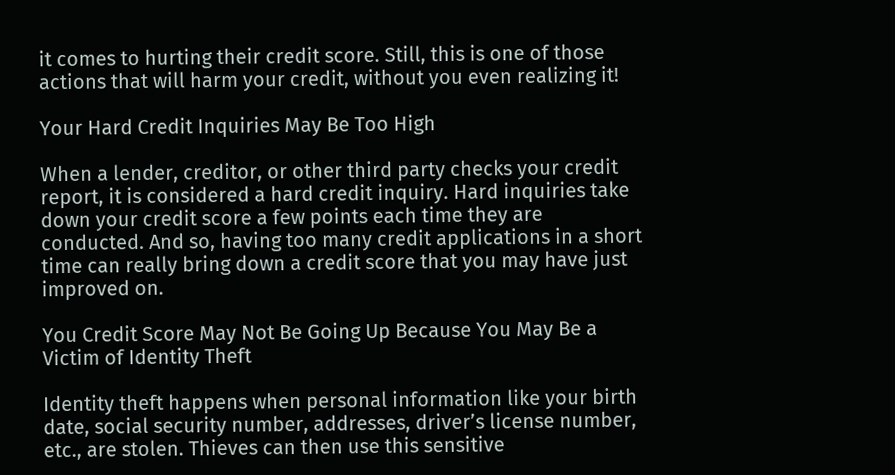it comes to hurting their credit score. Still, this is one of those actions that will harm your credit, without you even realizing it!

Your Hard Credit Inquiries May Be Too High

When a lender, creditor, or other third party checks your credit report, it is considered a hard credit inquiry. Hard inquiries take down your credit score a few points each time they are conducted. And so, having too many credit applications in a short time can really bring down a credit score that you may have just improved on.

You Credit Score May Not Be Going Up Because You May Be a Victim of Identity Theft

Identity theft happens when personal information like your birth date, social security number, addresses, driver’s license number, etc., are stolen. Thieves can then use this sensitive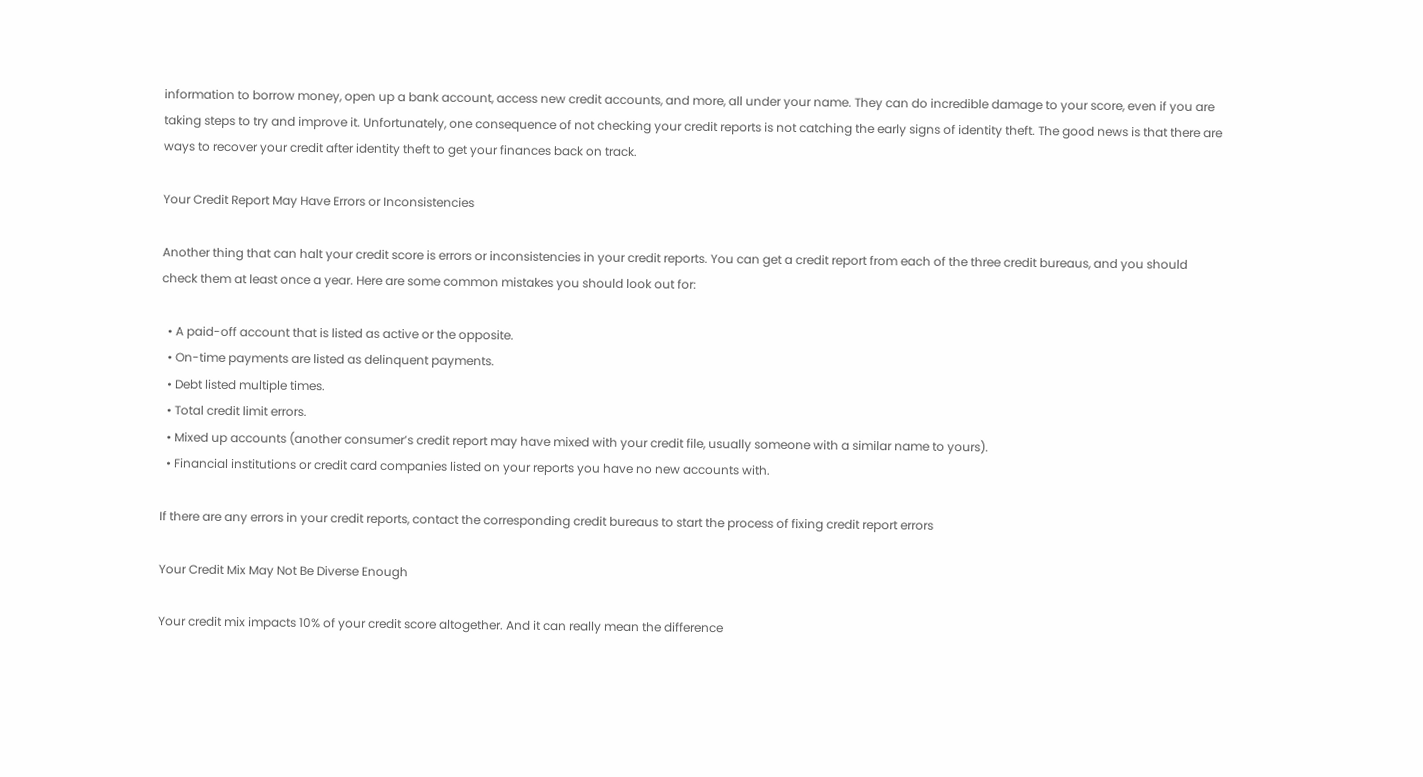information to borrow money, open up a bank account, access new credit accounts, and more, all under your name. They can do incredible damage to your score, even if you are taking steps to try and improve it. Unfortunately, one consequence of not checking your credit reports is not catching the early signs of identity theft. The good news is that there are ways to recover your credit after identity theft to get your finances back on track.

Your Credit Report May Have Errors or Inconsistencies

Another thing that can halt your credit score is errors or inconsistencies in your credit reports. You can get a credit report from each of the three credit bureaus, and you should check them at least once a year. Here are some common mistakes you should look out for:

  • A paid-off account that is listed as active or the opposite.
  • On-time payments are listed as delinquent payments.
  • Debt listed multiple times.
  • Total credit limit errors.
  • Mixed up accounts (another consumer’s credit report may have mixed with your credit file, usually someone with a similar name to yours).
  • Financial institutions or credit card companies listed on your reports you have no new accounts with.

If there are any errors in your credit reports, contact the corresponding credit bureaus to start the process of fixing credit report errors

Your Credit Mix May Not Be Diverse Enough

Your credit mix impacts 10% of your credit score altogether. And it can really mean the difference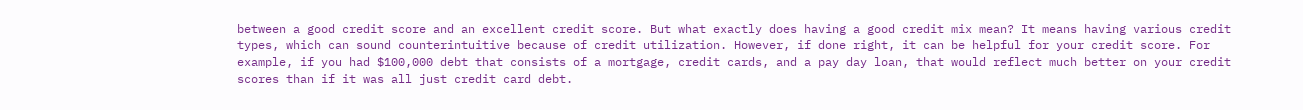between a good credit score and an excellent credit score. But what exactly does having a good credit mix mean? It means having various credit types, which can sound counterintuitive because of credit utilization. However, if done right, it can be helpful for your credit score. For example, if you had $100,000 debt that consists of a mortgage, credit cards, and a pay day loan, that would reflect much better on your credit scores than if it was all just credit card debt.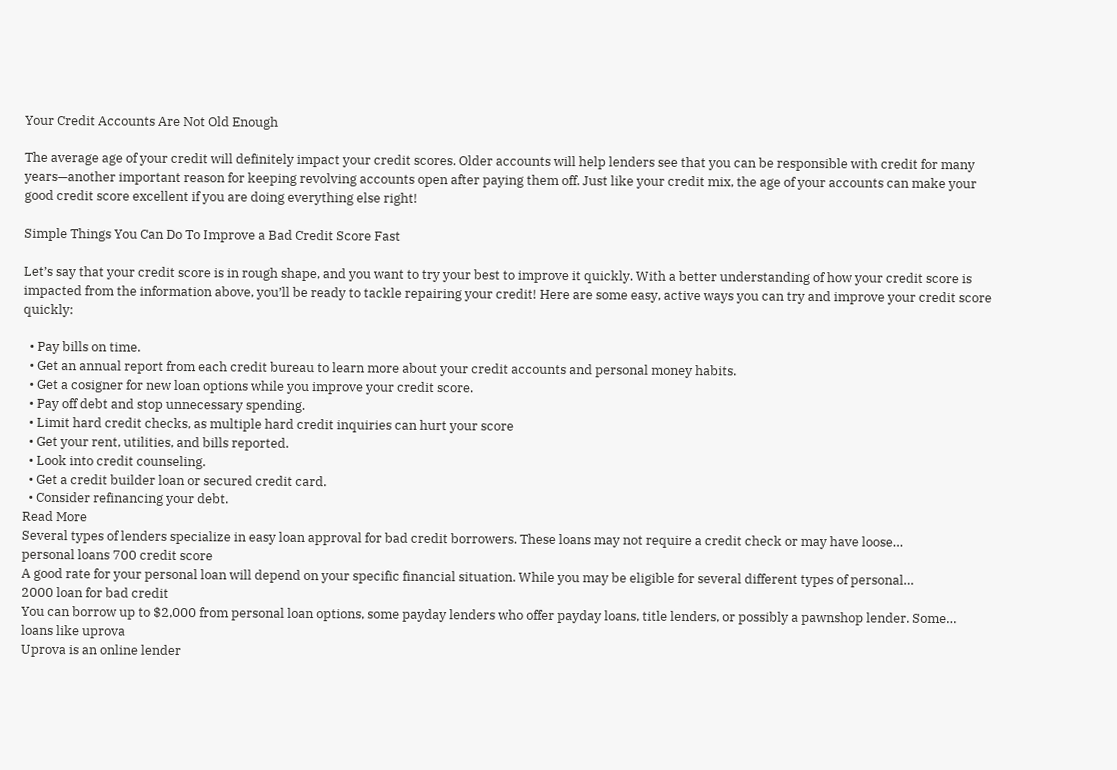Your Credit Accounts Are Not Old Enough

The average age of your credit will definitely impact your credit scores. Older accounts will help lenders see that you can be responsible with credit for many years—another important reason for keeping revolving accounts open after paying them off. Just like your credit mix, the age of your accounts can make your good credit score excellent if you are doing everything else right!

Simple Things You Can Do To Improve a Bad Credit Score Fast

Let’s say that your credit score is in rough shape, and you want to try your best to improve it quickly. With a better understanding of how your credit score is impacted from the information above, you’ll be ready to tackle repairing your credit! Here are some easy, active ways you can try and improve your credit score quickly:

  • Pay bills on time.
  • Get an annual report from each credit bureau to learn more about your credit accounts and personal money habits.
  • Get a cosigner for new loan options while you improve your credit score.
  • Pay off debt and stop unnecessary spending.
  • Limit hard credit checks, as multiple hard credit inquiries can hurt your score
  • Get your rent, utilities, and bills reported.
  • Look into credit counseling.
  • Get a credit builder loan or secured credit card.
  • Consider refinancing your debt.
Read More
Several types of lenders specialize in easy loan approval for bad credit borrowers. These loans may not require a credit check or may have loose…
personal loans 700 credit score
A good rate for your personal loan will depend on your specific financial situation. While you may be eligible for several different types of personal…
2000 loan for bad credit
You can borrow up to $2,000 from personal loan options, some payday lenders who offer payday loans, title lenders, or possibly a pawnshop lender. Some…
loans like uprova
Uprova is an online lender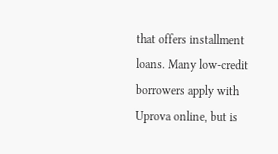that offers installment loans. Many low-credit borrowers apply with Uprova online, but is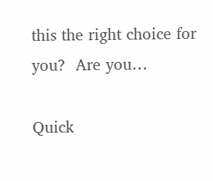this the right choice for you?  Are you…

Quick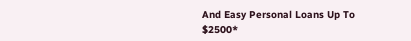And Easy Personal Loans Up To $2500*